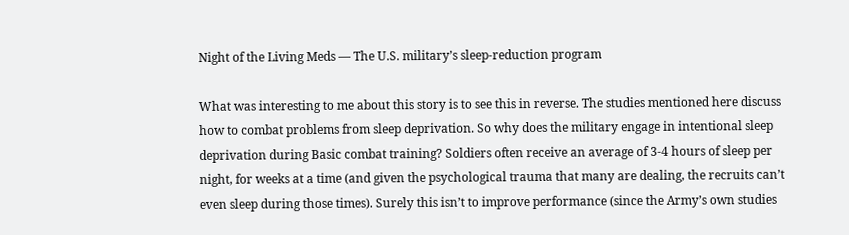Night of the Living Meds — The U.S. military’s sleep-reduction program

What was interesting to me about this story is to see this in reverse. The studies mentioned here discuss how to combat problems from sleep deprivation. So why does the military engage in intentional sleep deprivation during Basic combat training? Soldiers often receive an average of 3-4 hours of sleep per night, for weeks at a time (and given the psychological trauma that many are dealing, the recruits can’t even sleep during those times). Surely this isn’t to improve performance (since the Army’s own studies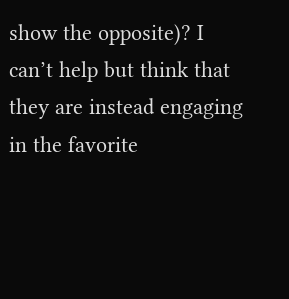show the opposite)? I can’t help but think that they are instead engaging in the favorite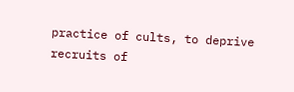practice of cults, to deprive recruits of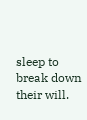sleep to break down their will.